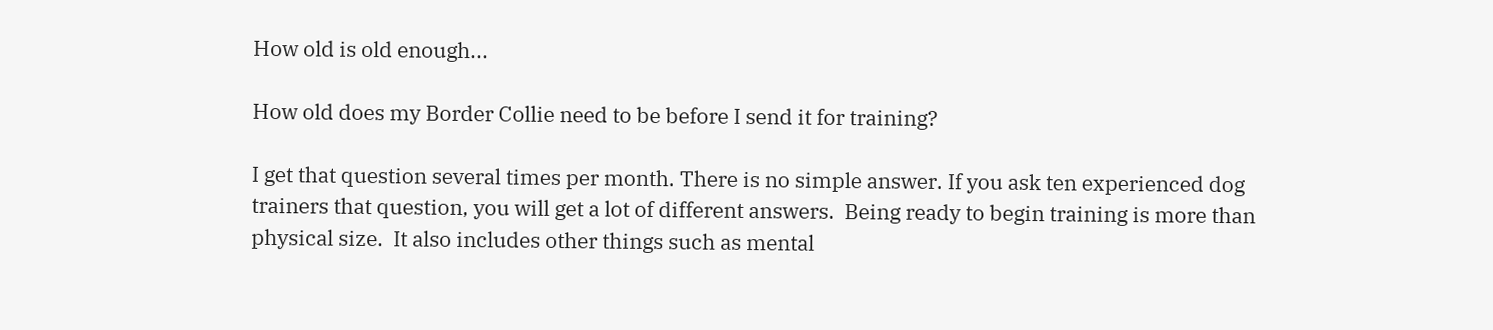How old is old enough...

How old does my Border Collie need to be before I send it for training?

I get that question several times per month. There is no simple answer. If you ask ten experienced dog trainers that question, you will get a lot of different answers.  Being ready to begin training is more than physical size.  It also includes other things such as mental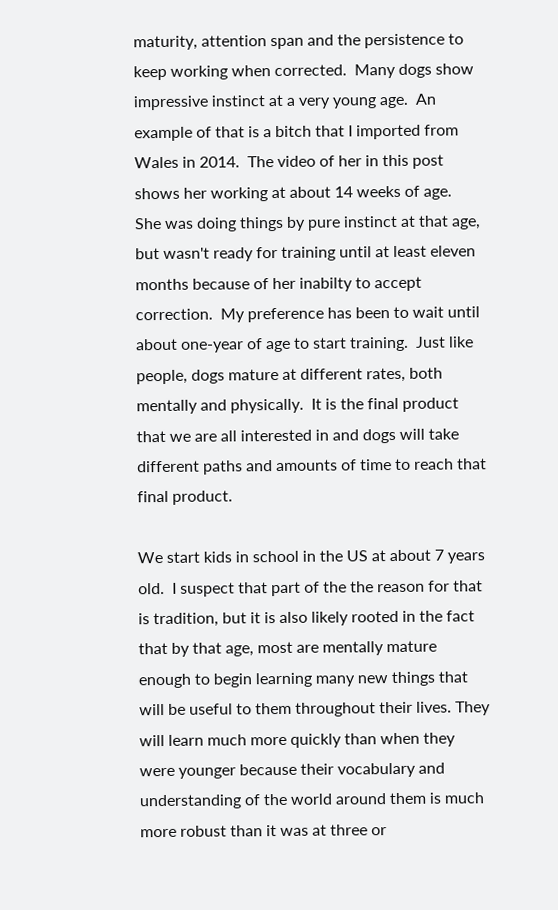maturity, attention span and the persistence to keep working when corrected.  Many dogs show impressive instinct at a very young age.  An example of that is a bitch that I imported from Wales in 2014.  The video of her in this post shows her working at about 14 weeks of age.  She was doing things by pure instinct at that age, but wasn't ready for training until at least eleven months because of her inabilty to accept correction.  My preference has been to wait until about one-year of age to start training.  Just like people, dogs mature at different rates, both mentally and physically.  It is the final product that we are all interested in and dogs will take different paths and amounts of time to reach that final product.

We start kids in school in the US at about 7 years old.  I suspect that part of the the reason for that is tradition, but it is also likely rooted in the fact  that by that age, most are mentally mature enough to begin learning many new things that will be useful to them throughout their lives. They will learn much more quickly than when they were younger because their vocabulary and understanding of the world around them is much more robust than it was at three or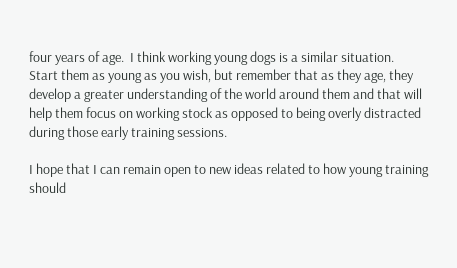four years of age.  I think working young dogs is a similar situation.  Start them as young as you wish, but remember that as they age, they develop a greater understanding of the world around them and that will help them focus on working stock as opposed to being overly distracted during those early training sessions.

I hope that I can remain open to new ideas related to how young training should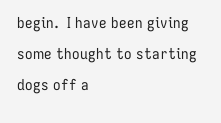begin.  I have been giving some thought to starting dogs off a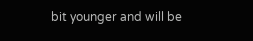bit younger and will be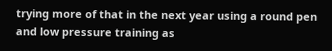trying more of that in the next year using a round pen and low pressure training as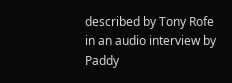described by Tony Rofe in an audio interview by Paddy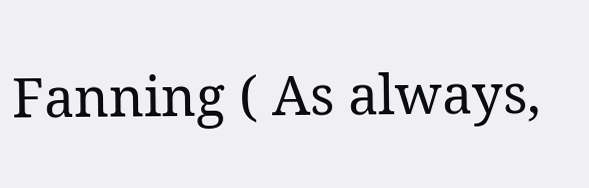Fanning ( As always,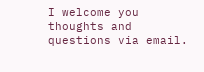I welcome you thoughts and questions via email.